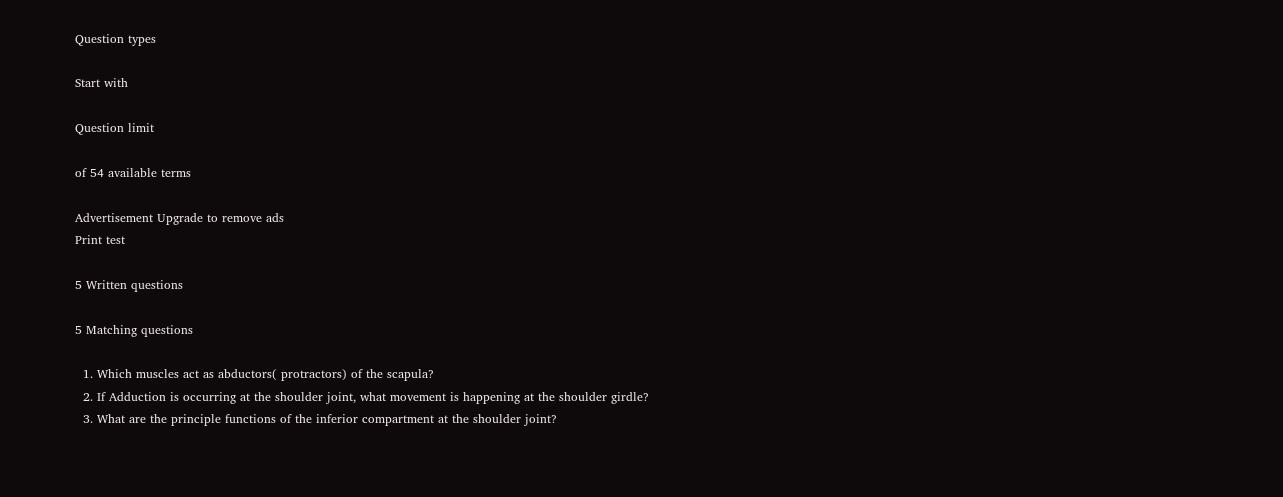Question types

Start with

Question limit

of 54 available terms

Advertisement Upgrade to remove ads
Print test

5 Written questions

5 Matching questions

  1. Which muscles act as abductors( protractors) of the scapula?
  2. If Adduction is occurring at the shoulder joint, what movement is happening at the shoulder girdle?
  3. What are the principle functions of the inferior compartment at the shoulder joint?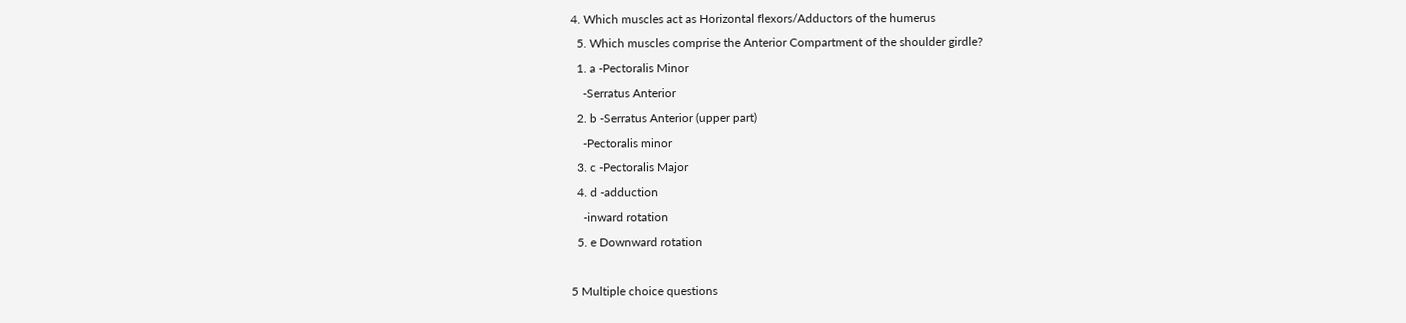4. Which muscles act as Horizontal flexors/Adductors of the humerus
  5. Which muscles comprise the Anterior Compartment of the shoulder girdle?
  1. a -Pectoralis Minor
    -Serratus Anterior
  2. b -Serratus Anterior (upper part)
    -Pectoralis minor
  3. c -Pectoralis Major
  4. d -adduction
    -inward rotation
  5. e Downward rotation

5 Multiple choice questions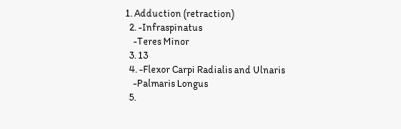1. Adduction (retraction)
  2. -Infraspinatus
    -Teres Minor
  3. 13
  4. -Flexor Carpi Radialis and Ulnaris
    -Palmaris Longus
  5.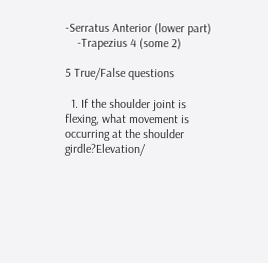-Serratus Anterior (lower part)
    -Trapezius 4 (some 2)

5 True/False questions

  1. If the shoulder joint is flexing, what movement is occurring at the shoulder girdle?Elevation/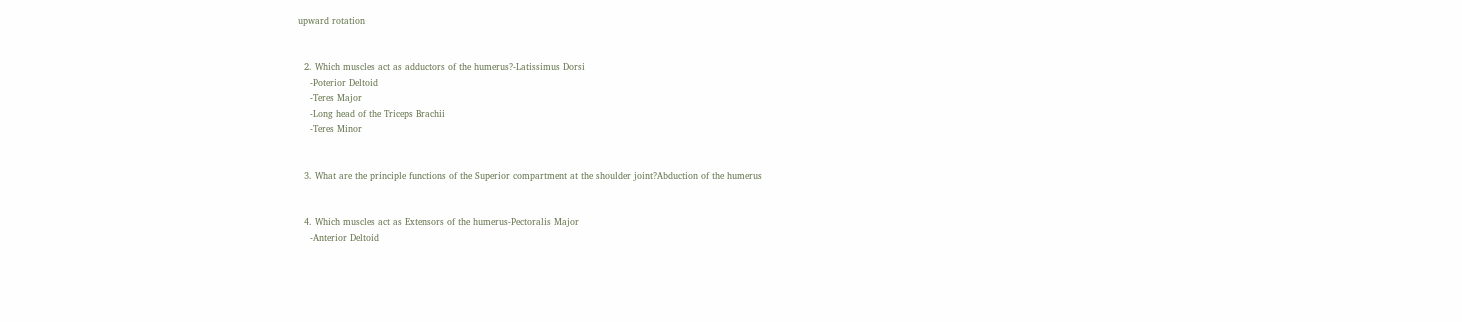upward rotation


  2. Which muscles act as adductors of the humerus?-Latissimus Dorsi
    -Poterior Deltoid
    -Teres Major
    -Long head of the Triceps Brachii
    -Teres Minor


  3. What are the principle functions of the Superior compartment at the shoulder joint?Abduction of the humerus


  4. Which muscles act as Extensors of the humerus-Pectoralis Major
    -Anterior Deltoid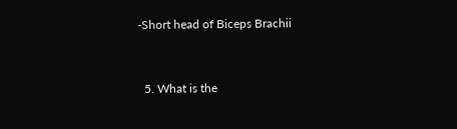-Short head of Biceps Brachii


  5. What is the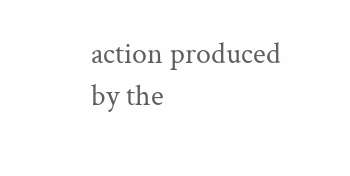action produced by the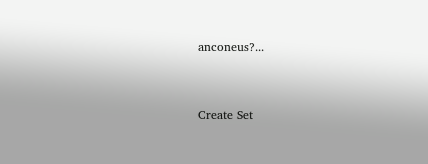anconeus?...


Create Set